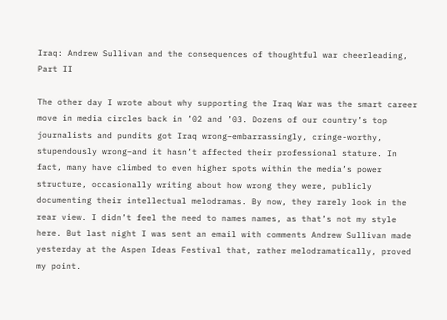Iraq: Andrew Sullivan and the consequences of thoughtful war cheerleading, Part II

The other day I wrote about why supporting the Iraq War was the smart career move in media circles back in ’02 and ’03. Dozens of our country’s top journalists and pundits got Iraq wrong–embarrassingly, cringe-worthy, stupendously wrong–and it hasn’t affected their professional stature. In fact, many have climbed to even higher spots within the media’s power structure, occasionally writing about how wrong they were, publicly documenting their intellectual melodramas. By now, they rarely look in the rear view. I didn’t feel the need to names names, as that’s not my style here. But last night I was sent an email with comments Andrew Sullivan made yesterday at the Aspen Ideas Festival that, rather melodramatically, proved my point.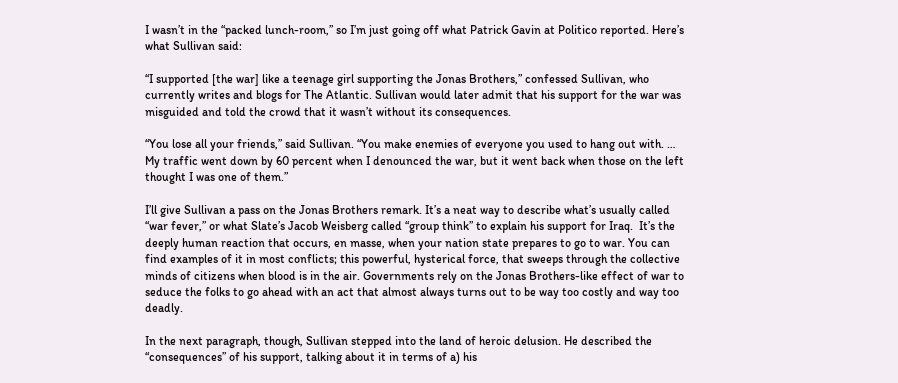I wasn’t in the “packed lunch-room,” so I’m just going off what Patrick Gavin at Politico reported. Here’s what Sullivan said:

“I supported [the war] like a teenage girl supporting the Jonas Brothers,” confessed Sullivan, who currently writes and blogs for The Atlantic. Sullivan would later admit that his support for the war was misguided and told the crowd that it wasn’t without its consequences.

“You lose all your friends,” said Sullivan. “You make enemies of everyone you used to hang out with. … My traffic went down by 60 percent when I denounced the war, but it went back when those on the left thought I was one of them.”

I’ll give Sullivan a pass on the Jonas Brothers remark. It’s a neat way to describe what’s usually called “war fever,” or what Slate’s Jacob Weisberg called “group think” to explain his support for Iraq.  It’s the deeply human reaction that occurs, en masse, when your nation state prepares to go to war. You can find examples of it in most conflicts; this powerful, hysterical force, that sweeps through the collective minds of citizens when blood is in the air. Governments rely on the Jonas Brothers-like effect of war to seduce the folks to go ahead with an act that almost always turns out to be way too costly and way too deadly.

In the next paragraph, though, Sullivan stepped into the land of heroic delusion. He described the “consequences” of his support, talking about it in terms of a) his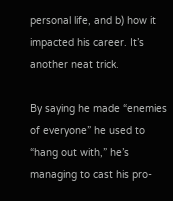personal life, and b) how it impacted his career. It’s another neat trick.

By saying he made “enemies of everyone” he used to “hang out with,” he’s managing to cast his pro-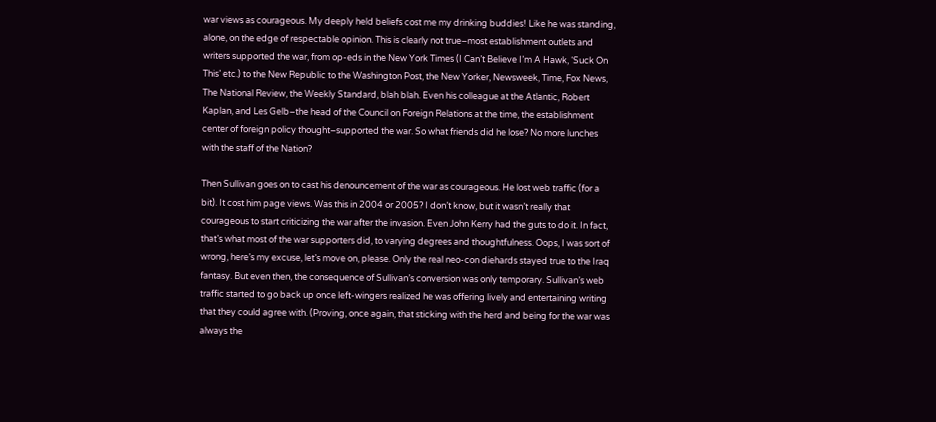war views as courageous. My deeply held beliefs cost me my drinking buddies! Like he was standing, alone, on the edge of respectable opinion. This is clearly not true–most establishment outlets and writers supported the war, from op-eds in the New York Times (I Can’t Believe I’m A Hawk, ‘Suck On This’ etc.) to the New Republic to the Washington Post, the New Yorker, Newsweek, Time, Fox News, The National Review, the Weekly Standard, blah blah. Even his colleague at the Atlantic, Robert Kaplan, and Les Gelb–the head of the Council on Foreign Relations at the time, the establishment center of foreign policy thought–supported the war. So what friends did he lose? No more lunches with the staff of the Nation?

Then Sullivan goes on to cast his denouncement of the war as courageous. He lost web traffic (for a bit). It cost him page views. Was this in 2004 or 2005? I don’t know, but it wasn’t really that courageous to start criticizing the war after the invasion. Even John Kerry had the guts to do it. In fact, that’s what most of the war supporters did, to varying degrees and thoughtfulness. Oops, I was sort of wrong, here’s my excuse, let’s move on, please. Only the real neo-con diehards stayed true to the Iraq fantasy. But even then, the consequence of Sullivan’s conversion was only temporary. Sullivan’s web traffic started to go back up once left-wingers realized he was offering lively and entertaining writing that they could agree with. (Proving, once again, that sticking with the herd and being for the war was always the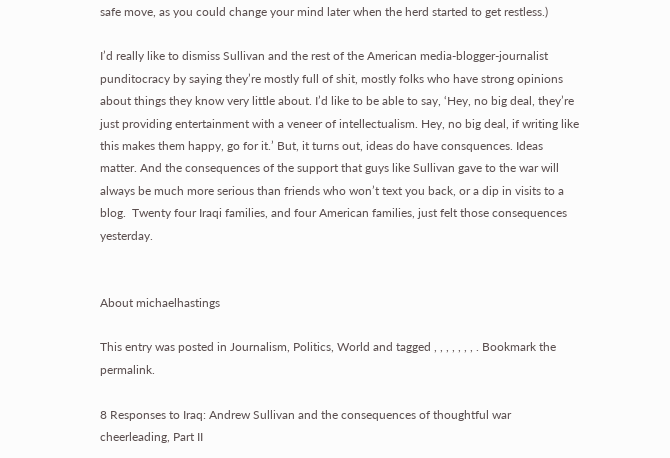safe move, as you could change your mind later when the herd started to get restless.)

I’d really like to dismiss Sullivan and the rest of the American media-blogger-journalist punditocracy by saying they’re mostly full of shit, mostly folks who have strong opinions about things they know very little about. I’d like to be able to say, ‘Hey, no big deal, they’re just providing entertainment with a veneer of intellectualism. Hey, no big deal, if writing like this makes them happy, go for it.’ But, it turns out, ideas do have consquences. Ideas matter. And the consequences of the support that guys like Sullivan gave to the war will always be much more serious than friends who won’t text you back, or a dip in visits to a blog.  Twenty four Iraqi families, and four American families, just felt those consequences yesterday.


About michaelhastings

This entry was posted in Journalism, Politics, World and tagged , , , , , , , . Bookmark the permalink.

8 Responses to Iraq: Andrew Sullivan and the consequences of thoughtful war cheerleading, Part II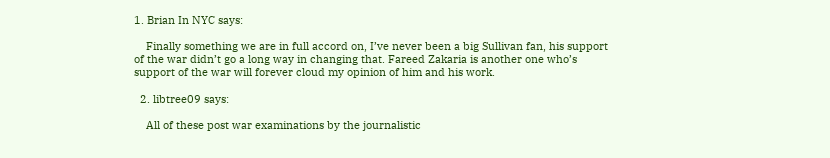1. Brian In NYC says:

    Finally something we are in full accord on, I’ve never been a big Sullivan fan, his support of the war didn’t go a long way in changing that. Fareed Zakaria is another one who’s support of the war will forever cloud my opinion of him and his work.

  2. libtree09 says:

    All of these post war examinations by the journalistic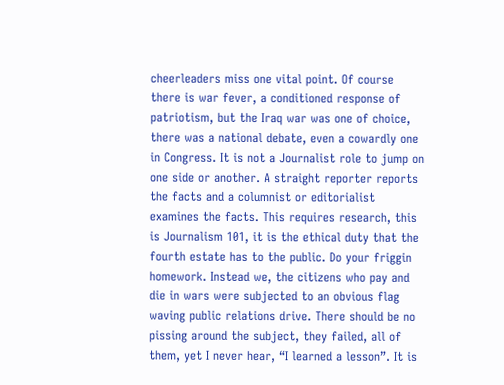cheerleaders miss one vital point. Of course there is war fever, a conditioned response of patriotism, but the Iraq war was one of choice, there was a national debate, even a cowardly one in Congress. It is not a Journalist role to jump on one side or another. A straight reporter reports the facts and a columnist or editorialist examines the facts. This requires research, this is Journalism 101, it is the ethical duty that the fourth estate has to the public. Do your friggin homework. Instead we, the citizens who pay and die in wars were subjected to an obvious flag waving public relations drive. There should be no pissing around the subject, they failed, all of them, yet I never hear, “I learned a lesson”. It is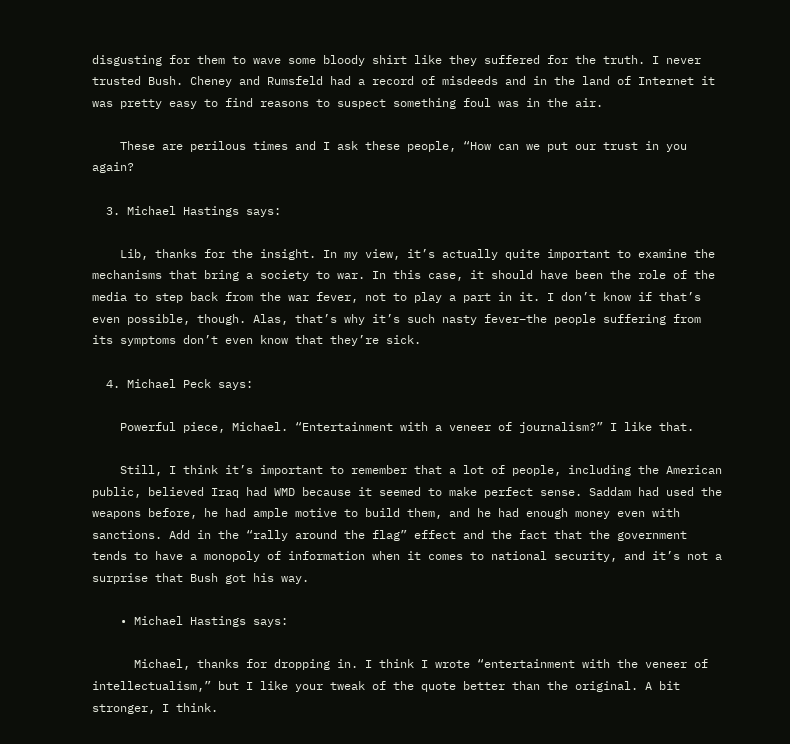disgusting for them to wave some bloody shirt like they suffered for the truth. I never trusted Bush. Cheney and Rumsfeld had a record of misdeeds and in the land of Internet it was pretty easy to find reasons to suspect something foul was in the air.

    These are perilous times and I ask these people, “How can we put our trust in you again?

  3. Michael Hastings says:

    Lib, thanks for the insight. In my view, it’s actually quite important to examine the mechanisms that bring a society to war. In this case, it should have been the role of the media to step back from the war fever, not to play a part in it. I don’t know if that’s even possible, though. Alas, that’s why it’s such nasty fever–the people suffering from its symptoms don’t even know that they’re sick.

  4. Michael Peck says:

    Powerful piece, Michael. “Entertainment with a veneer of journalism?” I like that.

    Still, I think it’s important to remember that a lot of people, including the American public, believed Iraq had WMD because it seemed to make perfect sense. Saddam had used the weapons before, he had ample motive to build them, and he had enough money even with sanctions. Add in the “rally around the flag” effect and the fact that the government tends to have a monopoly of information when it comes to national security, and it’s not a surprise that Bush got his way.

    • Michael Hastings says:

      Michael, thanks for dropping in. I think I wrote “entertainment with the veneer of intellectualism,” but I like your tweak of the quote better than the original. A bit stronger, I think.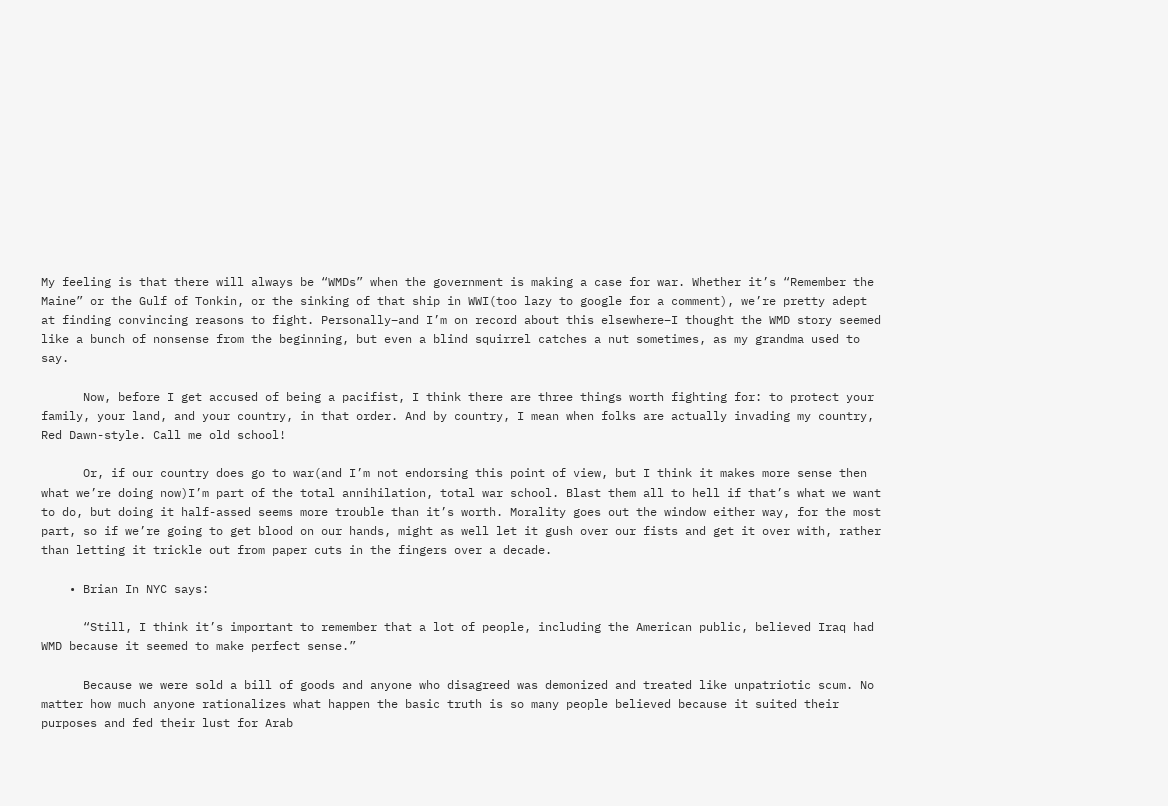My feeling is that there will always be “WMDs” when the government is making a case for war. Whether it’s “Remember the Maine” or the Gulf of Tonkin, or the sinking of that ship in WWI(too lazy to google for a comment), we’re pretty adept at finding convincing reasons to fight. Personally–and I’m on record about this elsewhere–I thought the WMD story seemed like a bunch of nonsense from the beginning, but even a blind squirrel catches a nut sometimes, as my grandma used to say.

      Now, before I get accused of being a pacifist, I think there are three things worth fighting for: to protect your family, your land, and your country, in that order. And by country, I mean when folks are actually invading my country, Red Dawn-style. Call me old school!

      Or, if our country does go to war(and I’m not endorsing this point of view, but I think it makes more sense then what we’re doing now)I’m part of the total annihilation, total war school. Blast them all to hell if that’s what we want to do, but doing it half-assed seems more trouble than it’s worth. Morality goes out the window either way, for the most part, so if we’re going to get blood on our hands, might as well let it gush over our fists and get it over with, rather than letting it trickle out from paper cuts in the fingers over a decade.

    • Brian In NYC says:

      “Still, I think it’s important to remember that a lot of people, including the American public, believed Iraq had WMD because it seemed to make perfect sense.”

      Because we were sold a bill of goods and anyone who disagreed was demonized and treated like unpatriotic scum. No matter how much anyone rationalizes what happen the basic truth is so many people believed because it suited their purposes and fed their lust for Arab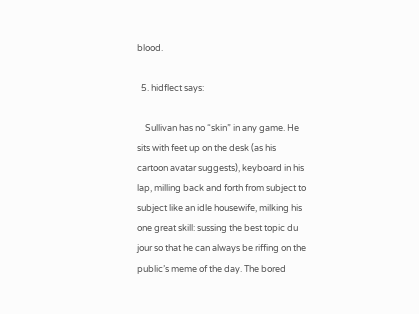blood.

  5. hidflect says:

    Sullivan has no “skin” in any game. He sits with feet up on the desk (as his cartoon avatar suggests), keyboard in his lap, milling back and forth from subject to subject like an idle housewife, milking his one great skill: sussing the best topic du jour so that he can always be riffing on the public’s meme of the day. The bored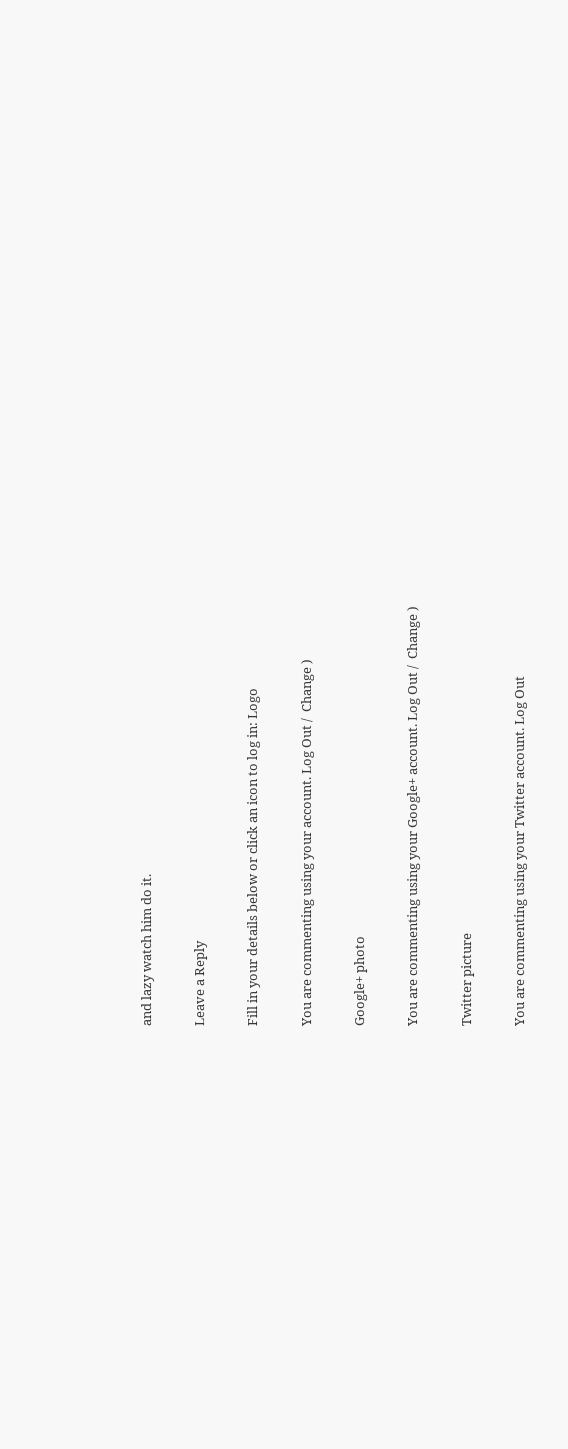and lazy watch him do it.

Leave a Reply

Fill in your details below or click an icon to log in: Logo

You are commenting using your account. Log Out /  Change )

Google+ photo

You are commenting using your Google+ account. Log Out /  Change )

Twitter picture

You are commenting using your Twitter account. Log Out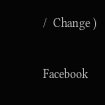/  Change )

Facebook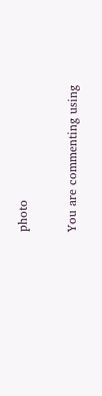photo

You are commenting using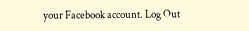your Facebook account. Log Out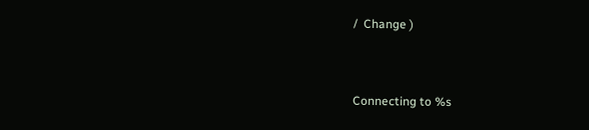/  Change )


Connecting to %s